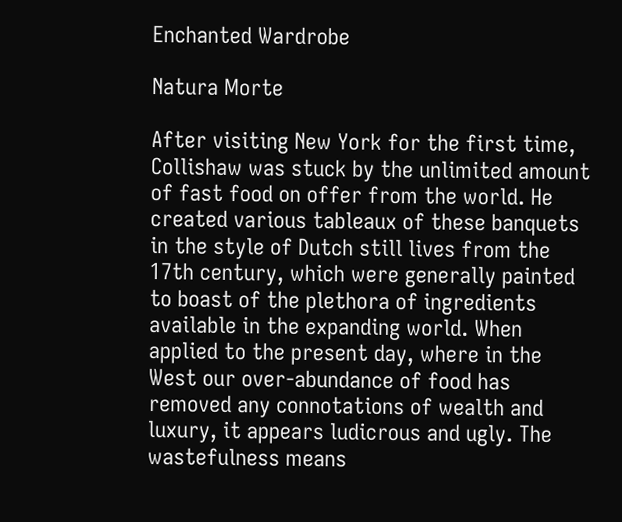Enchanted Wardrobe

Natura Morte

After visiting New York for the first time, Collishaw was stuck by the unlimited amount of fast food on offer from the world. He created various tableaux of these banquets in the style of Dutch still lives from the 17th century, which were generally painted to boast of the plethora of ingredients available in the expanding world. When applied to the present day, where in the West our over-abundance of food has removed any connotations of wealth and luxury, it appears ludicrous and ugly. The wastefulness means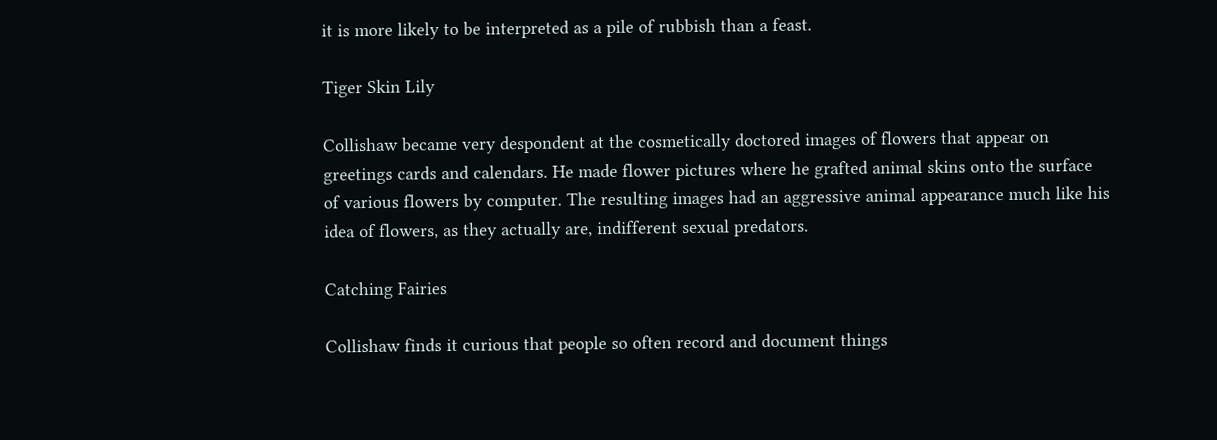it is more likely to be interpreted as a pile of rubbish than a feast.

Tiger Skin Lily

Collishaw became very despondent at the cosmetically doctored images of flowers that appear on greetings cards and calendars. He made flower pictures where he grafted animal skins onto the surface of various flowers by computer. The resulting images had an aggressive animal appearance much like his idea of flowers, as they actually are, indifferent sexual predators.

Catching Fairies

Collishaw finds it curious that people so often record and document things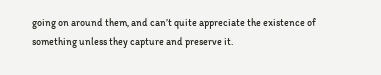going on around them, and can’t quite appreciate the existence of something unless they capture and preserve it.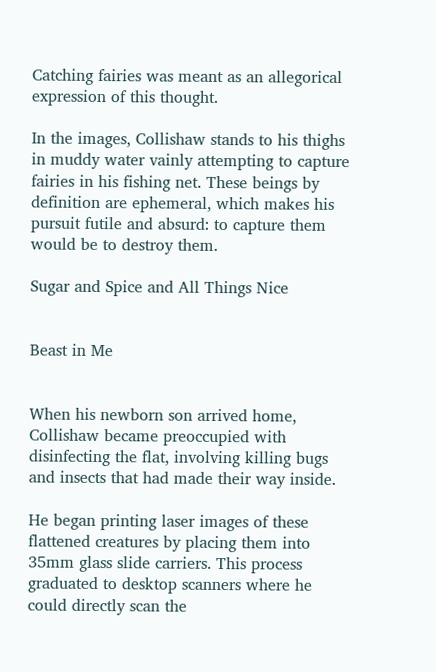Catching fairies was meant as an allegorical expression of this thought.

In the images, Collishaw stands to his thighs in muddy water vainly attempting to capture fairies in his fishing net. These beings by definition are ephemeral, which makes his pursuit futile and absurd: to capture them would be to destroy them.

Sugar and Spice and All Things Nice


Beast in Me


When his newborn son arrived home, Collishaw became preoccupied with disinfecting the flat, involving killing bugs and insects that had made their way inside.

He began printing laser images of these flattened creatures by placing them into 35mm glass slide carriers. This process graduated to desktop scanners where he could directly scan the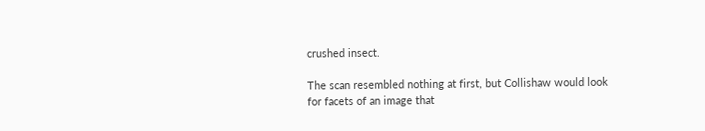crushed insect.

The scan resembled nothing at first, but Collishaw would look for facets of an image that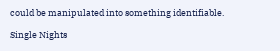could be manipulated into something identifiable.

Single Nights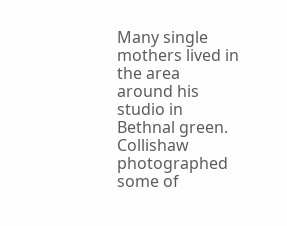Many single mothers lived in the area around his studio in Bethnal green. Collishaw photographed some of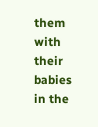them with their babies in the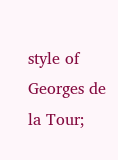style of Georges de la Tour;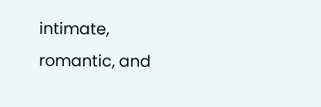intimate, romantic, and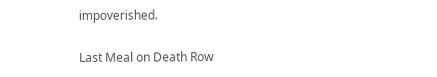impoverished.

Last Meal on Death Row